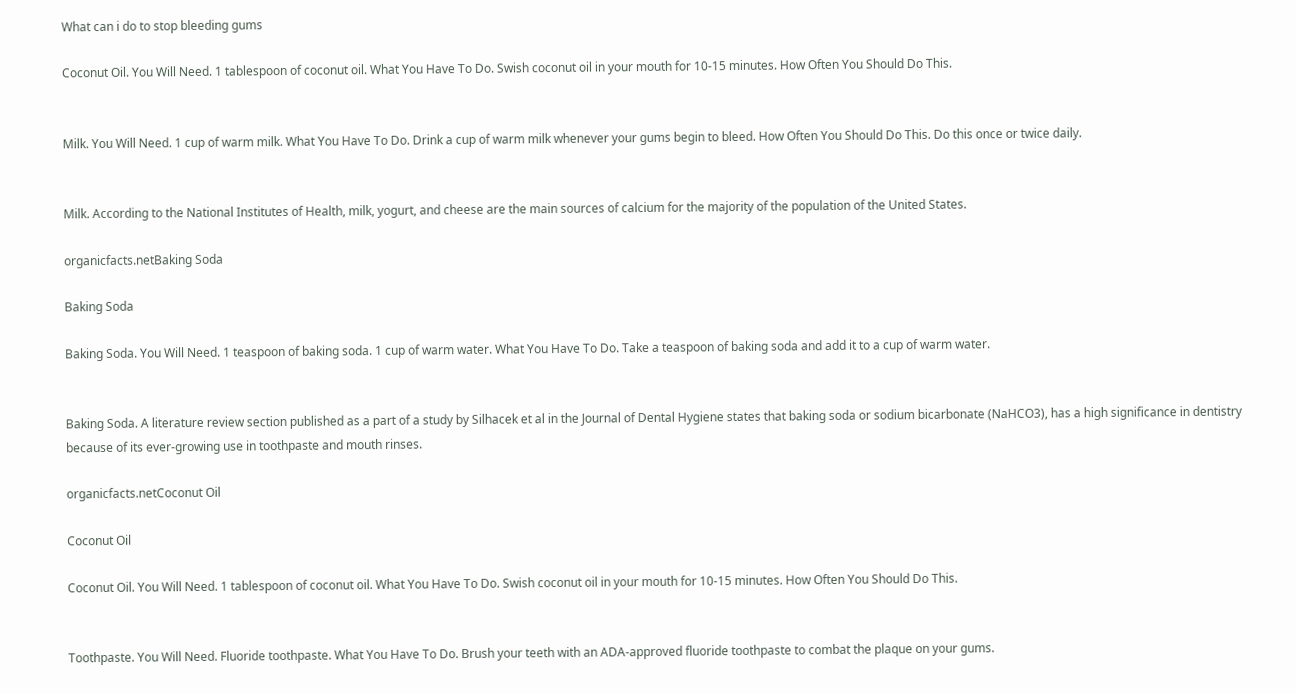What can i do to stop bleeding gums

Coconut Oil. You Will Need. 1 tablespoon of coconut oil. What You Have To Do. Swish coconut oil in your mouth for 10-15 minutes. How Often You Should Do This.


Milk. You Will Need. 1 cup of warm milk. What You Have To Do. Drink a cup of warm milk whenever your gums begin to bleed. How Often You Should Do This. Do this once or twice daily.


Milk. According to the National Institutes of Health, milk, yogurt, and cheese are the main sources of calcium for the majority of the population of the United States.

organicfacts.netBaking Soda

Baking Soda

Baking Soda. You Will Need. 1 teaspoon of baking soda. 1 cup of warm water. What You Have To Do. Take a teaspoon of baking soda and add it to a cup of warm water.


Baking Soda. A literature review section published as a part of a study by Silhacek et al in the Journal of Dental Hygiene states that baking soda or sodium bicarbonate (NaHCO3), has a high significance in dentistry because of its ever-growing use in toothpaste and mouth rinses.

organicfacts.netCoconut Oil

Coconut Oil

Coconut Oil. You Will Need. 1 tablespoon of coconut oil. What You Have To Do. Swish coconut oil in your mouth for 10-15 minutes. How Often You Should Do This.


Toothpaste. You Will Need. Fluoride toothpaste. What You Have To Do. Brush your teeth with an ADA-approved fluoride toothpaste to combat the plaque on your gums.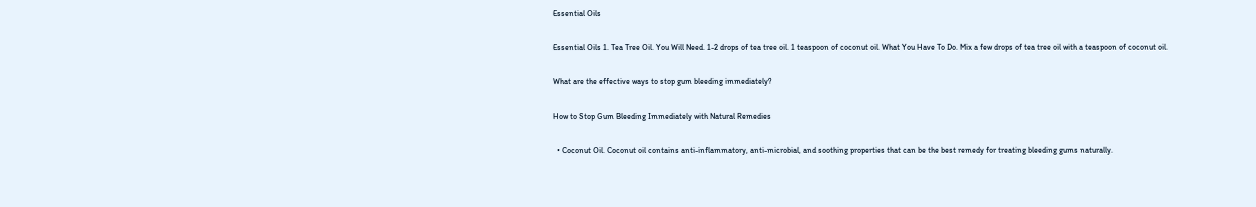Essential Oils

Essential Oils 1. Tea Tree Oil. You Will Need. 1-2 drops of tea tree oil. 1 teaspoon of coconut oil. What You Have To Do. Mix a few drops of tea tree oil with a teaspoon of coconut oil.

What are the effective ways to stop gum bleeding immediately?

How to Stop Gum Bleeding Immediately with Natural Remedies

  • Coconut Oil. Coconut oil contains anti-inflammatory, anti-microbial, and soothing properties that can be the best remedy for treating bleeding gums naturally.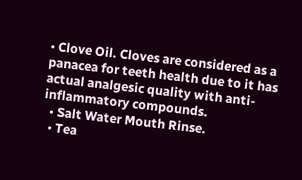• Clove Oil. Cloves are considered as a panacea for teeth health due to it has actual analgesic quality with anti-inflammatory compounds.
  • Salt Water Mouth Rinse.
  • Tea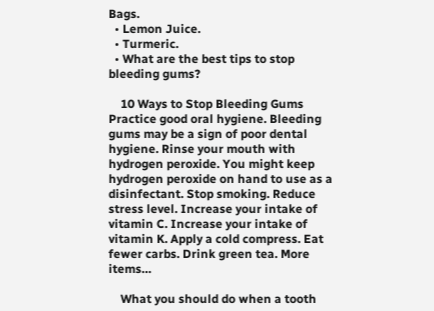Bags.
  • Lemon Juice.
  • Turmeric.
  • What are the best tips to stop bleeding gums?

    10 Ways to Stop Bleeding Gums Practice good oral hygiene. Bleeding gums may be a sign of poor dental hygiene. Rinse your mouth with hydrogen peroxide. You might keep hydrogen peroxide on hand to use as a disinfectant. Stop smoking. Reduce stress level. Increase your intake of vitamin C. Increase your intake of vitamin K. Apply a cold compress. Eat fewer carbs. Drink green tea. More items…

    What you should do when a tooth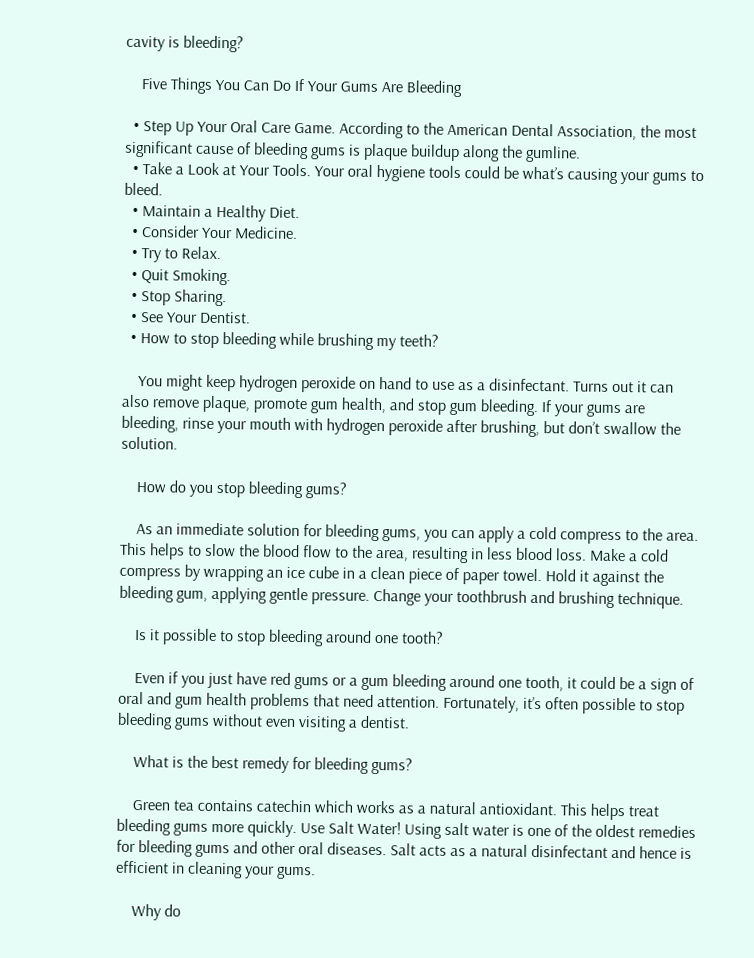cavity is bleeding?

    Five Things You Can Do If Your Gums Are Bleeding

  • Step Up Your Oral Care Game. According to the American Dental Association, the most significant cause of bleeding gums is plaque buildup along the gumline.
  • Take a Look at Your Tools. Your oral hygiene tools could be what’s causing your gums to bleed.
  • Maintain a Healthy Diet.
  • Consider Your Medicine.
  • Try to Relax.
  • Quit Smoking.
  • Stop Sharing.
  • See Your Dentist.
  • How to stop bleeding while brushing my teeth?

    You might keep hydrogen peroxide on hand to use as a disinfectant. Turns out it can also remove plaque, promote gum health, and stop gum bleeding. If your gums are bleeding, rinse your mouth with hydrogen peroxide after brushing, but don’t swallow the solution.

    How do you stop bleeding gums?

    As an immediate solution for bleeding gums, you can apply a cold compress to the area. This helps to slow the blood flow to the area, resulting in less blood loss. Make a cold compress by wrapping an ice cube in a clean piece of paper towel. Hold it against the bleeding gum, applying gentle pressure. Change your toothbrush and brushing technique.

    Is it possible to stop bleeding around one tooth?

    Even if you just have red gums or a gum bleeding around one tooth, it could be a sign of oral and gum health problems that need attention. Fortunately, it’s often possible to stop bleeding gums without even visiting a dentist.

    What is the best remedy for bleeding gums?

    Green tea contains catechin which works as a natural antioxidant. This helps treat bleeding gums more quickly. Use Salt Water! Using salt water is one of the oldest remedies for bleeding gums and other oral diseases. Salt acts as a natural disinfectant and hence is efficient in cleaning your gums.

    Why do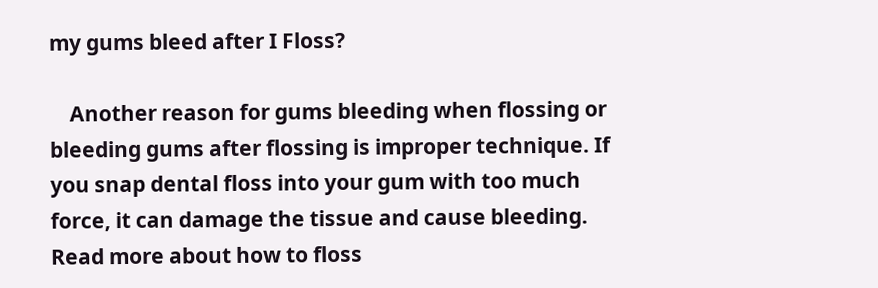my gums bleed after I Floss?

    Another reason for gums bleeding when flossing or bleeding gums after flossing is improper technique. If you snap dental floss into your gum with too much force, it can damage the tissue and cause bleeding. Read more about how to floss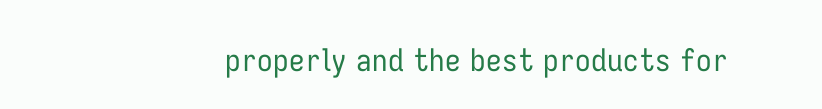properly and the best products for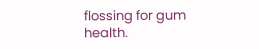flossing for gum health.